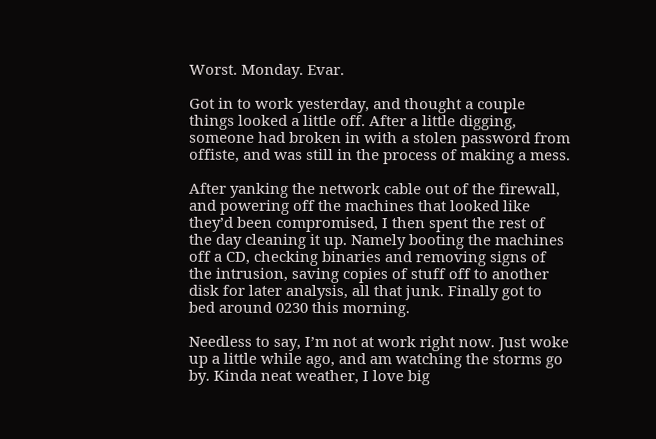Worst. Monday. Evar.

Got in to work yesterday, and thought a couple things looked a little off. After a little digging, someone had broken in with a stolen password from offiste, and was still in the process of making a mess.

After yanking the network cable out of the firewall, and powering off the machines that looked like they’d been compromised, I then spent the rest of the day cleaning it up. Namely booting the machines off a CD, checking binaries and removing signs of the intrusion, saving copies of stuff off to another disk for later analysis, all that junk. Finally got to bed around 0230 this morning.

Needless to say, I’m not at work right now. Just woke up a little while ago, and am watching the storms go by. Kinda neat weather, I love big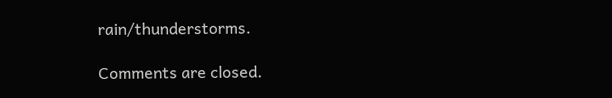rain/thunderstorms.

Comments are closed.